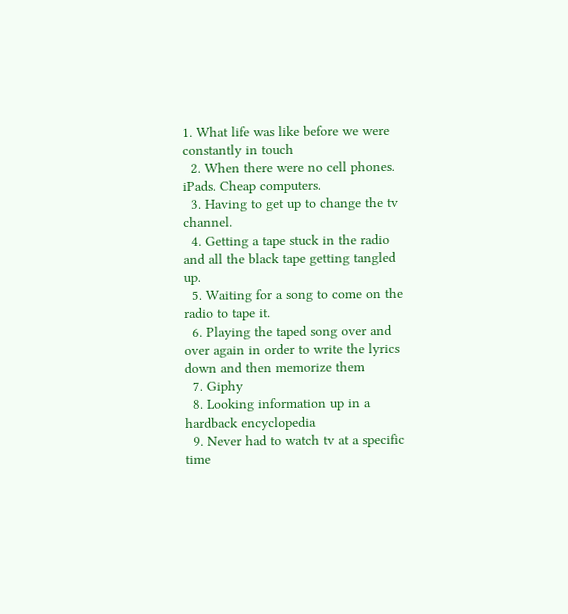1. What life was like before we were constantly in touch
  2. When there were no cell phones. iPads. Cheap computers.
  3. Having to get up to change the tv channel.
  4. Getting a tape stuck in the radio and all the black tape getting tangled up.
  5. Waiting for a song to come on the radio to tape it.
  6. Playing the taped song over and over again in order to write the lyrics down and then memorize them
  7. Giphy
  8. Looking information up in a hardback encyclopedia
  9. Never had to watch tv at a specific time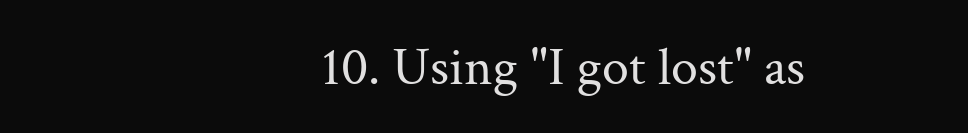10. Using "I got lost" as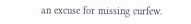an excuse for missing curfew.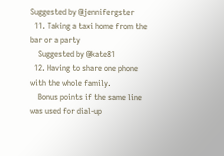Suggested by @jennifergster
  11. Taking a taxi home from the bar or a party
    Suggested by @kate81
  12. Having to share one phone with the whole family.
    Bonus points if the same line was used for dial-up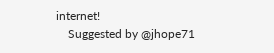internet!
    Suggested by @jhope71